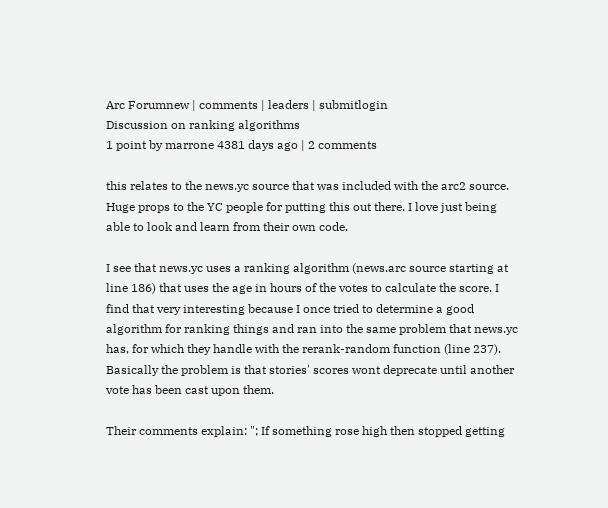Arc Forumnew | comments | leaders | submitlogin
Discussion on ranking algorithms
1 point by marrone 4381 days ago | 2 comments

this relates to the news.yc source that was included with the arc2 source. Huge props to the YC people for putting this out there. I love just being able to look and learn from their own code.

I see that news.yc uses a ranking algorithm (news.arc source starting at line 186) that uses the age in hours of the votes to calculate the score. I find that very interesting because I once tried to determine a good algorithm for ranking things and ran into the same problem that news.yc has, for which they handle with the rerank-random function (line 237). Basically the problem is that stories' scores wont deprecate until another vote has been cast upon them.

Their comments explain: "; If something rose high then stopped getting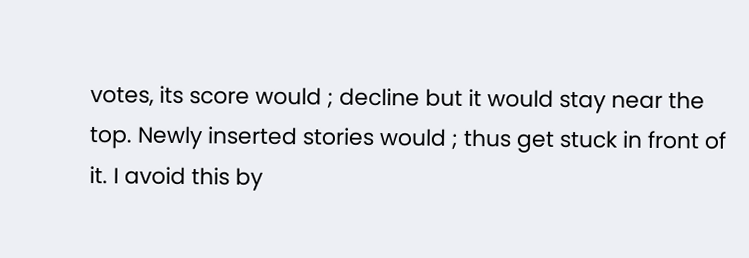votes, its score would ; decline but it would stay near the top. Newly inserted stories would ; thus get stuck in front of it. I avoid this by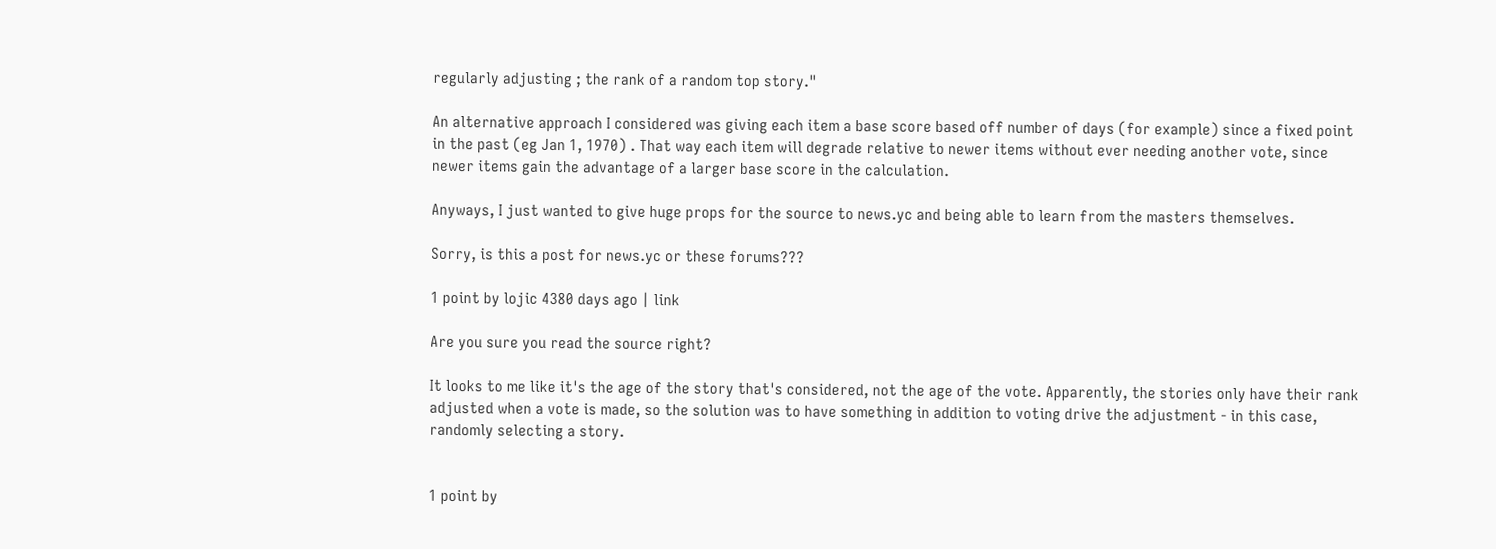regularly adjusting ; the rank of a random top story."

An alternative approach I considered was giving each item a base score based off number of days (for example) since a fixed point in the past (eg Jan 1, 1970) . That way each item will degrade relative to newer items without ever needing another vote, since newer items gain the advantage of a larger base score in the calculation.

Anyways, I just wanted to give huge props for the source to news.yc and being able to learn from the masters themselves.

Sorry, is this a post for news.yc or these forums???

1 point by lojic 4380 days ago | link

Are you sure you read the source right?

It looks to me like it's the age of the story that's considered, not the age of the vote. Apparently, the stories only have their rank adjusted when a vote is made, so the solution was to have something in addition to voting drive the adjustment - in this case, randomly selecting a story.


1 point by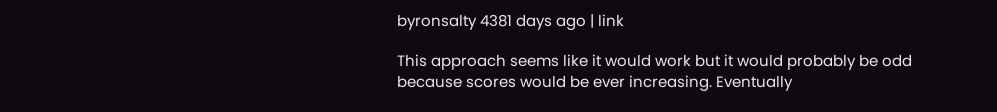byronsalty 4381 days ago | link

This approach seems like it would work but it would probably be odd because scores would be ever increasing. Eventually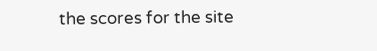the scores for the site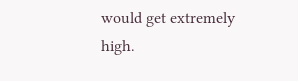would get extremely high.